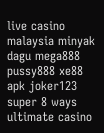live casino malaysia minyak dagu mega888 pussy888 xe88 apk joker123 super 8 ways ultimate casino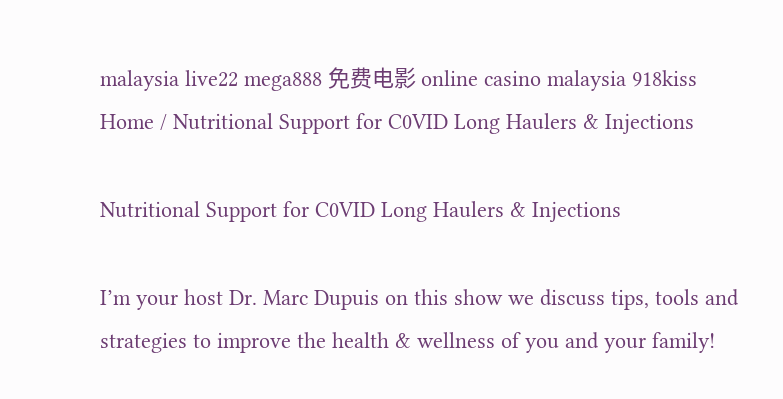malaysia live22 mega888 免费电影 online casino malaysia 918kiss
Home / Nutritional Support for C0VID Long Haulers & Injections

Nutritional Support for C0VID Long Haulers & Injections

I’m your host Dr. Marc Dupuis on this show we discuss tips, tools and strategies to improve the health & wellness of you and your family!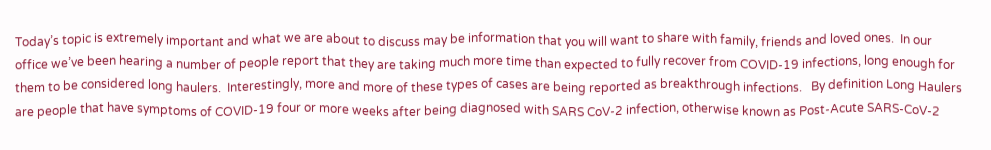Today’s topic is extremely important and what we are about to discuss may be information that you will want to share with family, friends and loved ones.  In our office we’ve been hearing a number of people report that they are taking much more time than expected to fully recover from COVID-19 infections, long enough for them to be considered long haulers.  Interestingly, more and more of these types of cases are being reported as breakthrough infections.   By definition Long Haulers are people that have symptoms of COVID-19 four or more weeks after being diagnosed with SARS CoV-2 infection, otherwise known as Post-Acute SARS-CoV-2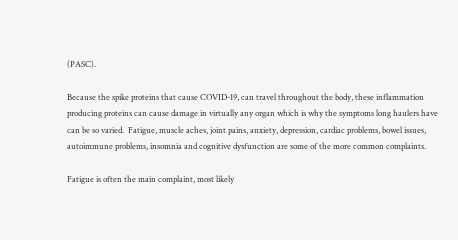(PASC).

Because the spike proteins that cause COVID-19, can travel throughout the body, these inflammation producing proteins can cause damage in virtually any organ which is why the symptoms long haulers have can be so varied.  Fatigue, muscle aches, joint pains, anxiety, depression, cardiac problems, bowel issues, autoimmune problems, insomnia and cognitive dysfunction are some of the more common complaints.

Fatigue is often the main complaint, most likely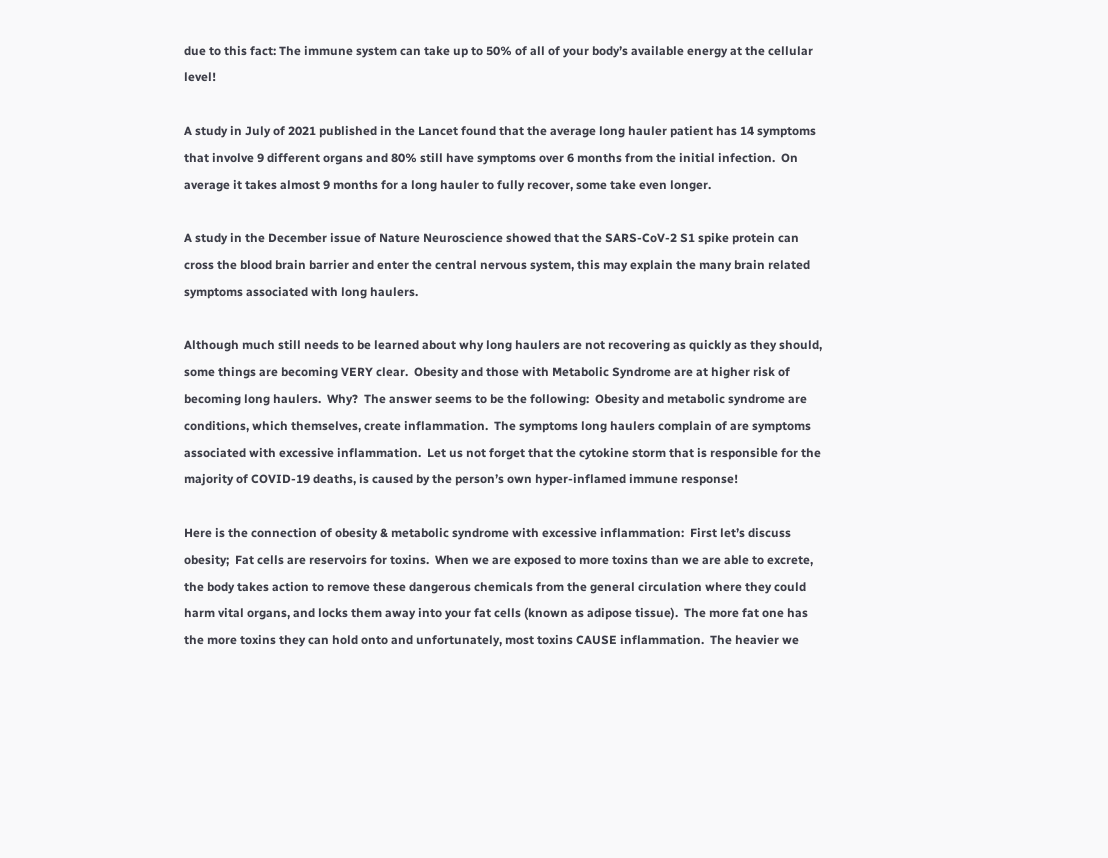due to this fact: The immune system can take up to 50% of all of your body’s available energy at the cellular level!

A study in July of 2021 published in the Lancet found that the average long hauler patient has 14 symptoms that involve 9 different organs and 80% still have symptoms over 6 months from the initial infection.  On average it takes almost 9 months for a long hauler to fully recover, some take even longer.

A study in the December issue of Nature Neuroscience showed that the SARS-CoV-2 S1 spike protein can cross the blood brain barrier and enter the central nervous system, this may explain the many brain related symptoms associated with long haulers.

Although much still needs to be learned about why long haulers are not recovering as quickly as they should, some things are becoming VERY clear.  Obesity and those with Metabolic Syndrome are at higher risk of becoming long haulers.  Why?  The answer seems to be the following:  Obesity and metabolic syndrome are conditions, which themselves, create inflammation.  The symptoms long haulers complain of are symptoms associated with excessive inflammation.  Let us not forget that the cytokine storm that is responsible for the majority of COVID-19 deaths, is caused by the person’s own hyper-inflamed immune response!

Here is the connection of obesity & metabolic syndrome with excessive inflammation:  First let’s discuss obesity;  Fat cells are reservoirs for toxins.  When we are exposed to more toxins than we are able to excrete, the body takes action to remove these dangerous chemicals from the general circulation where they could harm vital organs, and locks them away into your fat cells (known as adipose tissue).  The more fat one has the more toxins they can hold onto and unfortunately, most toxins CAUSE inflammation.  The heavier we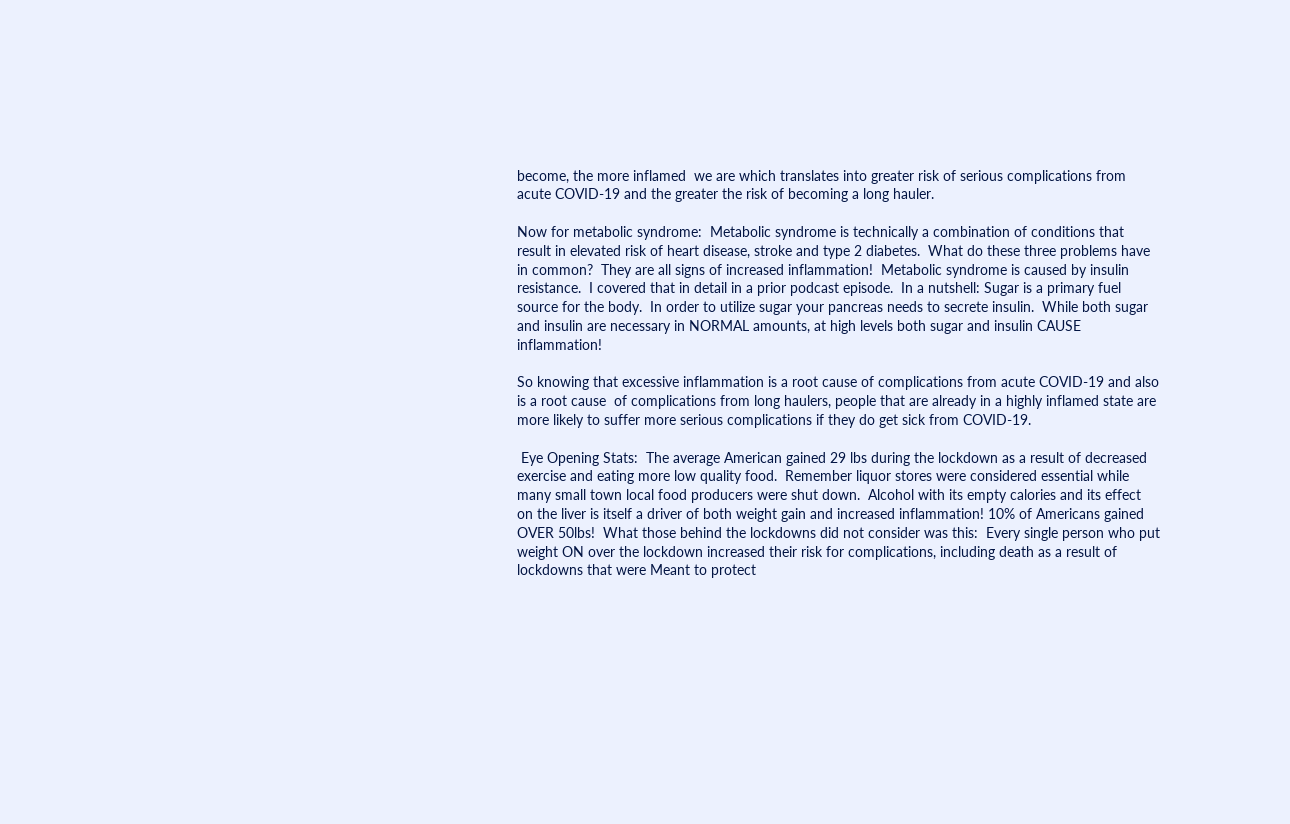become, the more inflamed  we are which translates into greater risk of serious complications from acute COVID-19 and the greater the risk of becoming a long hauler.

Now for metabolic syndrome:  Metabolic syndrome is technically a combination of conditions that result in elevated risk of heart disease, stroke and type 2 diabetes.  What do these three problems have in common?  They are all signs of increased inflammation!  Metabolic syndrome is caused by insulin resistance.  I covered that in detail in a prior podcast episode.  In a nutshell: Sugar is a primary fuel source for the body.  In order to utilize sugar your pancreas needs to secrete insulin.  While both sugar and insulin are necessary in NORMAL amounts, at high levels both sugar and insulin CAUSE inflammation!

So knowing that excessive inflammation is a root cause of complications from acute COVID-19 and also is a root cause  of complications from long haulers, people that are already in a highly inflamed state are more likely to suffer more serious complications if they do get sick from COVID-19.

 Eye Opening Stats:  The average American gained 29 lbs during the lockdown as a result of decreased exercise and eating more low quality food.  Remember liquor stores were considered essential while many small town local food producers were shut down.  Alcohol with its empty calories and its effect on the liver is itself a driver of both weight gain and increased inflammation! 10% of Americans gained OVER 50lbs!  What those behind the lockdowns did not consider was this:  Every single person who put weight ON over the lockdown increased their risk for complications, including death as a result of lockdowns that were Meant to protect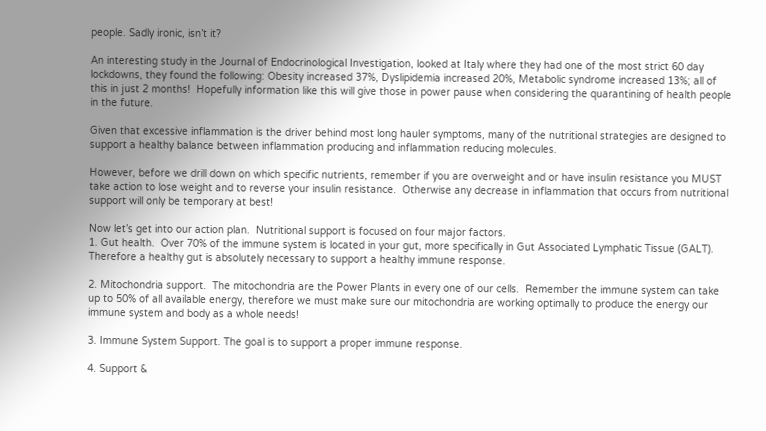people. Sadly ironic, isn’t it?

An interesting study in the Journal of Endocrinological Investigation, looked at Italy where they had one of the most strict 60 day lockdowns, they found the following: Obesity increased 37%, Dyslipidemia increased 20%, Metabolic syndrome increased 13%; all of this in just 2 months!  Hopefully information like this will give those in power pause when considering the quarantining of health people in the future.

Given that excessive inflammation is the driver behind most long hauler symptoms, many of the nutritional strategies are designed to support a healthy balance between inflammation producing and inflammation reducing molecules.

However, before we drill down on which specific nutrients, remember if you are overweight and or have insulin resistance you MUST take action to lose weight and to reverse your insulin resistance.  Otherwise any decrease in inflammation that occurs from nutritional support will only be temporary at best!

Now let’s get into our action plan.  Nutritional support is focused on four major factors.
1. Gut health.  Over 70% of the immune system is located in your gut, more specifically in Gut Associated Lymphatic Tissue (GALT).  Therefore a healthy gut is absolutely necessary to support a healthy immune response.

2. Mitochondria support.  The mitochondria are the Power Plants in every one of our cells.  Remember the immune system can take up to 50% of all available energy, therefore we must make sure our mitochondria are working optimally to produce the energy our immune system and body as a whole needs!

3. Immune System Support. The goal is to support a proper immune response.

4. Support &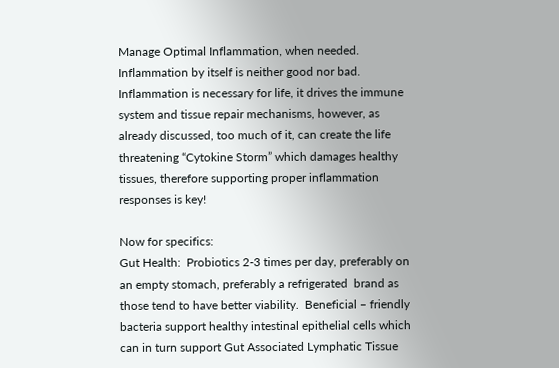Manage Optimal Inflammation, when needed.  Inflammation by itself is neither good nor bad.  Inflammation is necessary for life, it drives the immune system and tissue repair mechanisms, however, as already discussed, too much of it, can create the life threatening “Cytokine Storm” which damages healthy tissues, therefore supporting proper inflammation responses is key!

Now for specifics:
Gut Health:  Probiotics 2-3 times per day, preferably on an empty stomach, preferably a refrigerated  brand as those tend to have better viability.  Beneficial – friendly bacteria support healthy intestinal epithelial cells which can in turn support Gut Associated Lymphatic Tissue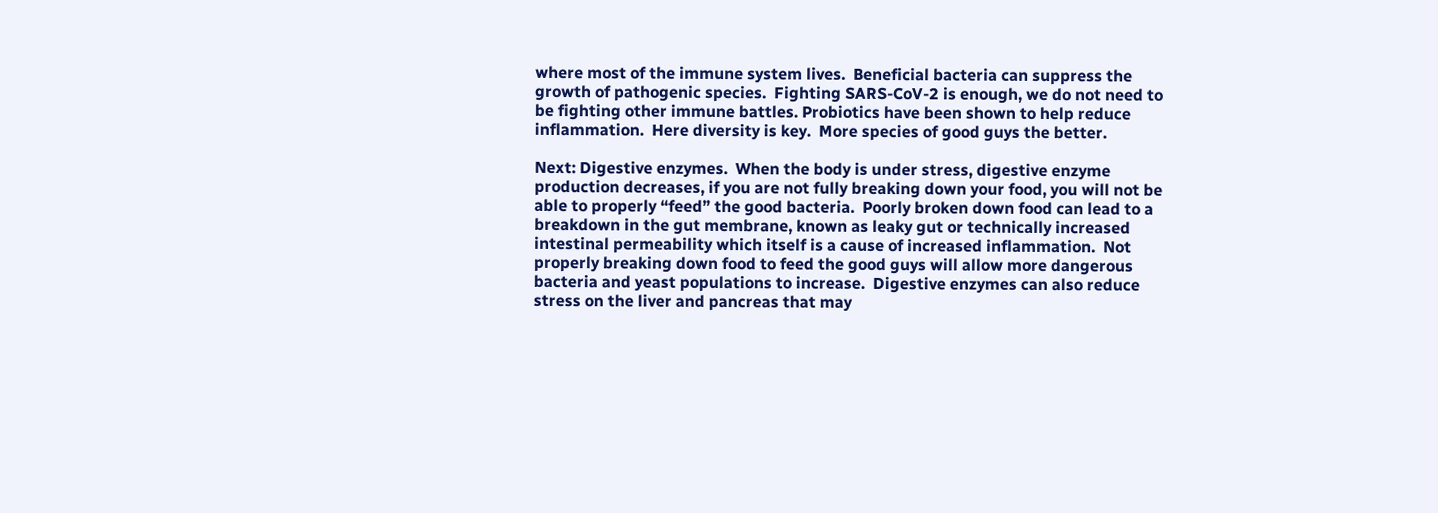where most of the immune system lives.  Beneficial bacteria can suppress the growth of pathogenic species.  Fighting SARS-CoV-2 is enough, we do not need to be fighting other immune battles. Probiotics have been shown to help reduce inflammation.  Here diversity is key.  More species of good guys the better.

Next: Digestive enzymes.  When the body is under stress, digestive enzyme production decreases, if you are not fully breaking down your food, you will not be able to properly “feed” the good bacteria.  Poorly broken down food can lead to a breakdown in the gut membrane, known as leaky gut or technically increased intestinal permeability which itself is a cause of increased inflammation.  Not properly breaking down food to feed the good guys will allow more dangerous bacteria and yeast populations to increase.  Digestive enzymes can also reduce stress on the liver and pancreas that may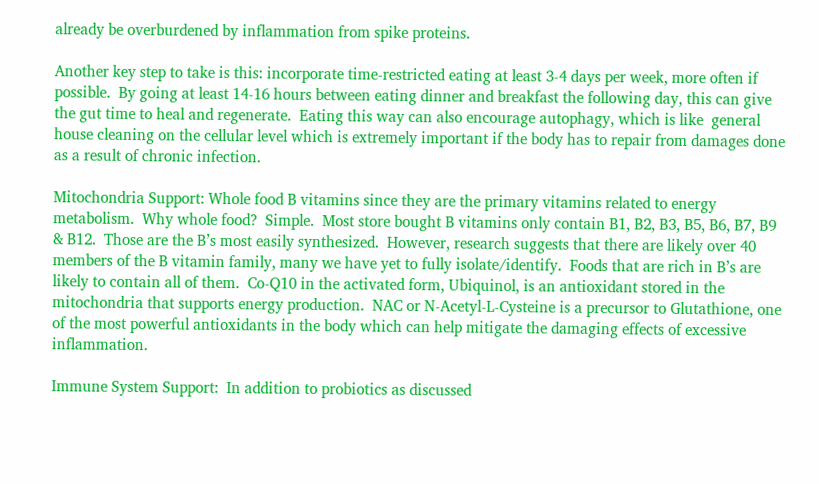already be overburdened by inflammation from spike proteins.

Another key step to take is this: incorporate time-restricted eating at least 3-4 days per week, more often if possible.  By going at least 14-16 hours between eating dinner and breakfast the following day, this can give the gut time to heal and regenerate.  Eating this way can also encourage autophagy, which is like  general house cleaning on the cellular level which is extremely important if the body has to repair from damages done as a result of chronic infection.

Mitochondria Support: Whole food B vitamins since they are the primary vitamins related to energy metabolism.  Why whole food?  Simple.  Most store bought B vitamins only contain B1, B2, B3, B5, B6, B7, B9 & B12.  Those are the B’s most easily synthesized.  However, research suggests that there are likely over 40 members of the B vitamin family, many we have yet to fully isolate/identify.  Foods that are rich in B’s are likely to contain all of them.  Co-Q10 in the activated form, Ubiquinol, is an antioxidant stored in the mitochondria that supports energy production.  NAC or N-Acetyl-L-Cysteine is a precursor to Glutathione, one of the most powerful antioxidants in the body which can help mitigate the damaging effects of excessive inflammation.

Immune System Support:  In addition to probiotics as discussed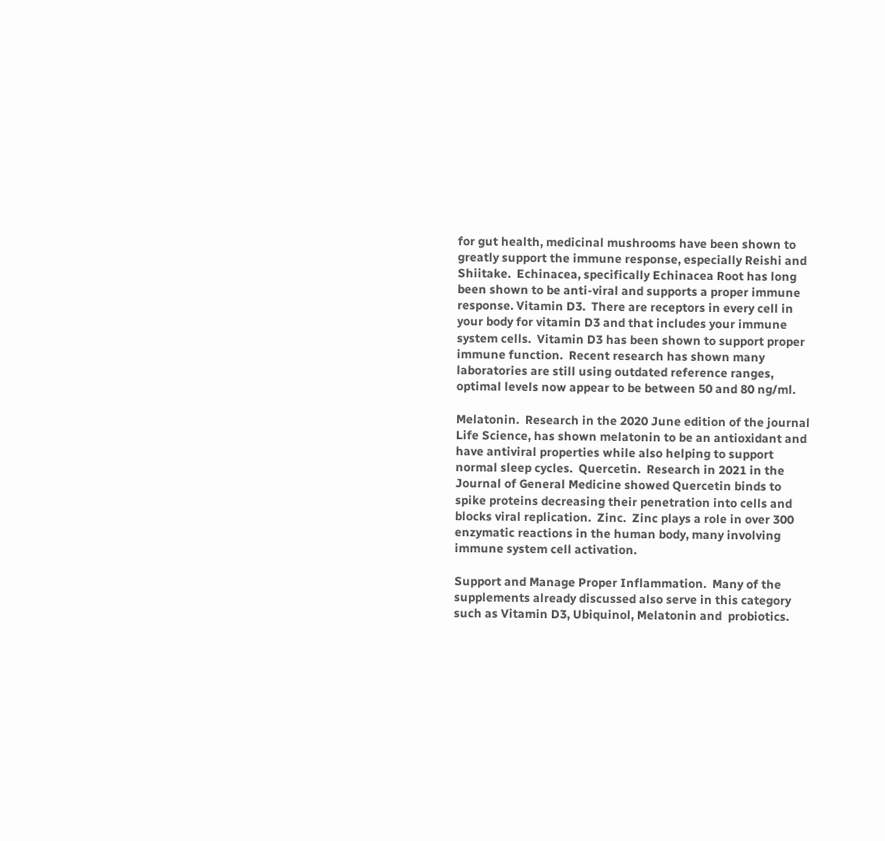for gut health, medicinal mushrooms have been shown to greatly support the immune response, especially Reishi and Shiitake.  Echinacea, specifically Echinacea Root has long been shown to be anti-viral and supports a proper immune response. Vitamin D3.  There are receptors in every cell in your body for vitamin D3 and that includes your immune system cells.  Vitamin D3 has been shown to support proper immune function.  Recent research has shown many laboratories are still using outdated reference ranges, optimal levels now appear to be between 50 and 80 ng/ml.

Melatonin.  Research in the 2020 June edition of the journal Life Science, has shown melatonin to be an antioxidant and have antiviral properties while also helping to support normal sleep cycles.  Quercetin.  Research in 2021 in the Journal of General Medicine showed Quercetin binds to spike proteins decreasing their penetration into cells and blocks viral replication.  Zinc.  Zinc plays a role in over 300 enzymatic reactions in the human body, many involving immune system cell activation.

Support and Manage Proper Inflammation.  Many of the supplements already discussed also serve in this category such as Vitamin D3, Ubiquinol, Melatonin and  probiotics.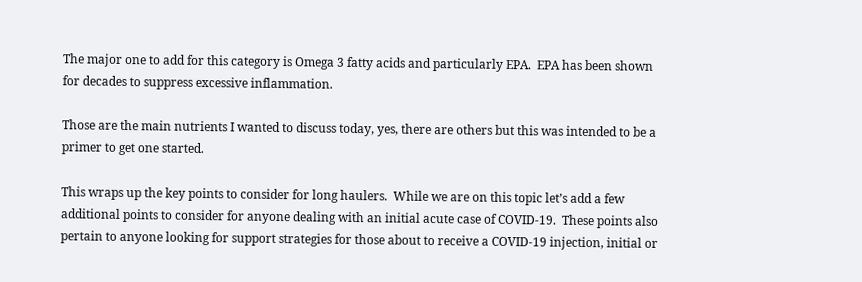The major one to add for this category is Omega 3 fatty acids and particularly EPA.  EPA has been shown for decades to suppress excessive inflammation.

Those are the main nutrients I wanted to discuss today, yes, there are others but this was intended to be a primer to get one started.

This wraps up the key points to consider for long haulers.  While we are on this topic let’s add a few additional points to consider for anyone dealing with an initial acute case of COVID-19.  These points also pertain to anyone looking for support strategies for those about to receive a COVID-19 injection, initial or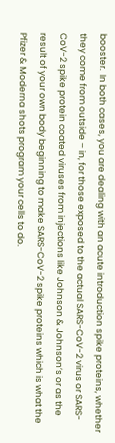booster.  In both cases, you are dealing with an acute introduction spike proteins, whether they come from outside – in, for those exposed to the actual SARS-CoV-2 virus or SARS-CoV-2 spike protein coated viruses from injections like Johnson & Johnson’s or as the result of your own body beginning to make SARS-CoV-2 spike proteins which is what the Pfizer & Moderna shots program your cells to do.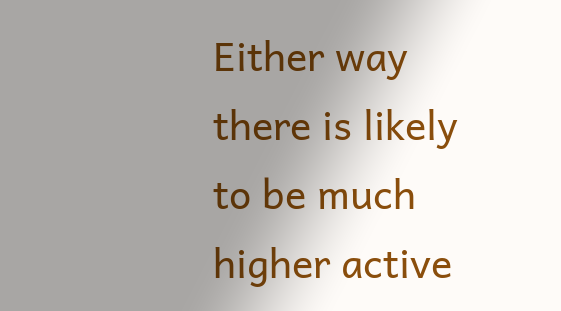Either way there is likely to be much higher active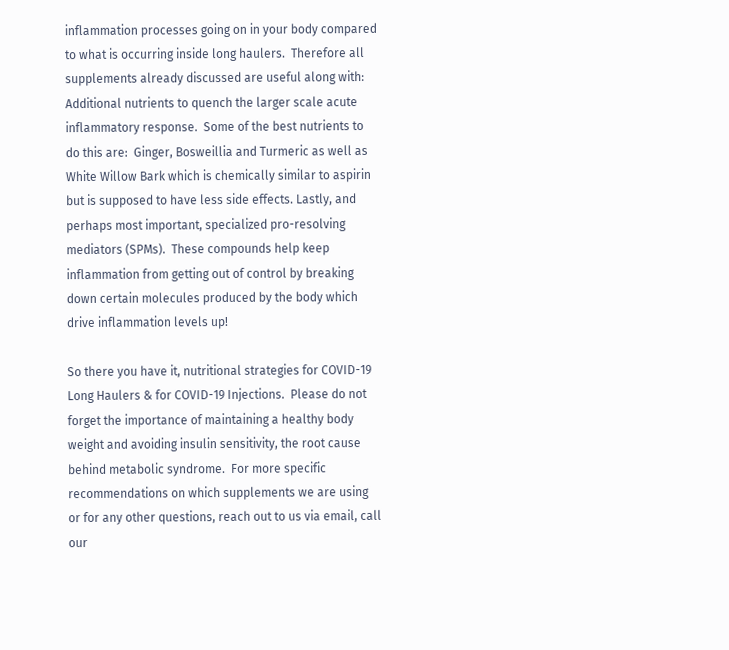inflammation processes going on in your body compared to what is occurring inside long haulers.  Therefore all supplements already discussed are useful along with:  Additional nutrients to quench the larger scale acute inflammatory response.  Some of the best nutrients to do this are:  Ginger, Bosweillia and Turmeric as well as White Willow Bark which is chemically similar to aspirin but is supposed to have less side effects. Lastly, and perhaps most important, specialized pro-resolving mediators (SPMs).  These compounds help keep inflammation from getting out of control by breaking down certain molecules produced by the body which drive inflammation levels up!

So there you have it, nutritional strategies for COVID-19 Long Haulers & for COVID-19 Injections.  Please do not forget the importance of maintaining a healthy body weight and avoiding insulin sensitivity, the root cause behind metabolic syndrome.  For more specific recommendations on which supplements we are using or for any other questions, reach out to us via email, call our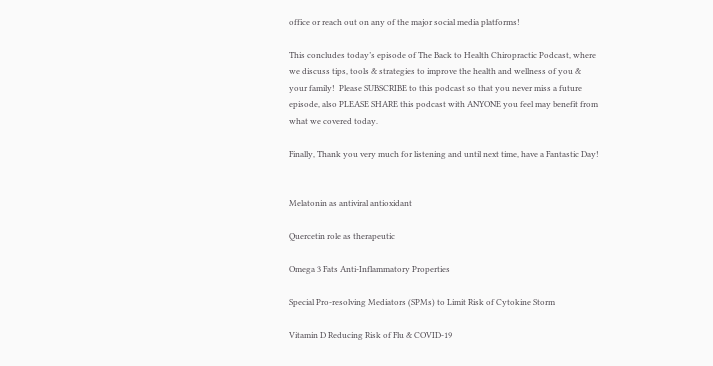office or reach out on any of the major social media platforms!

This concludes today’s episode of The Back to Health Chiropractic Podcast, where we discuss tips, tools & strategies to improve the health and wellness of you & your family!  Please SUBSCRIBE to this podcast so that you never miss a future episode, also PLEASE SHARE this podcast with ANYONE you feel may benefit from what we covered today.

Finally, Thank you very much for listening and until next time, have a Fantastic Day!


Melatonin as antiviral antioxidant

Quercetin role as therapeutic

Omega 3 Fats Anti-Inflammatory Properties

Special Pro-resolving Mediators (SPMs) to Limit Risk of Cytokine Storm

Vitamin D Reducing Risk of Flu & COVID-19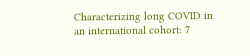Characterizing long COVID in an international cohort: 7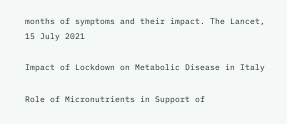months of symptoms and their impact. The Lancet, 15 July 2021

Impact of Lockdown on Metabolic Disease in Italy

Role of Micronutrients in Support of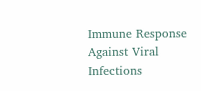Immune Response Against Viral Infections